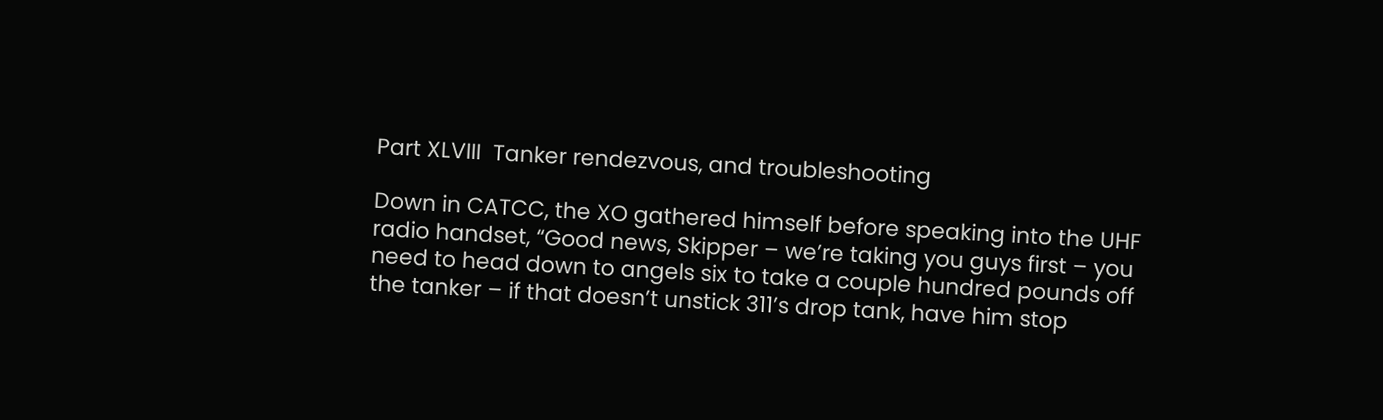Part XLVIII  Tanker rendezvous, and troubleshooting

Down in CATCC, the XO gathered himself before speaking into the UHF radio handset, “Good news, Skipper – we’re taking you guys first – you need to head down to angels six to take a couple hundred pounds off the tanker – if that doesn’t unstick 311’s drop tank, have him stop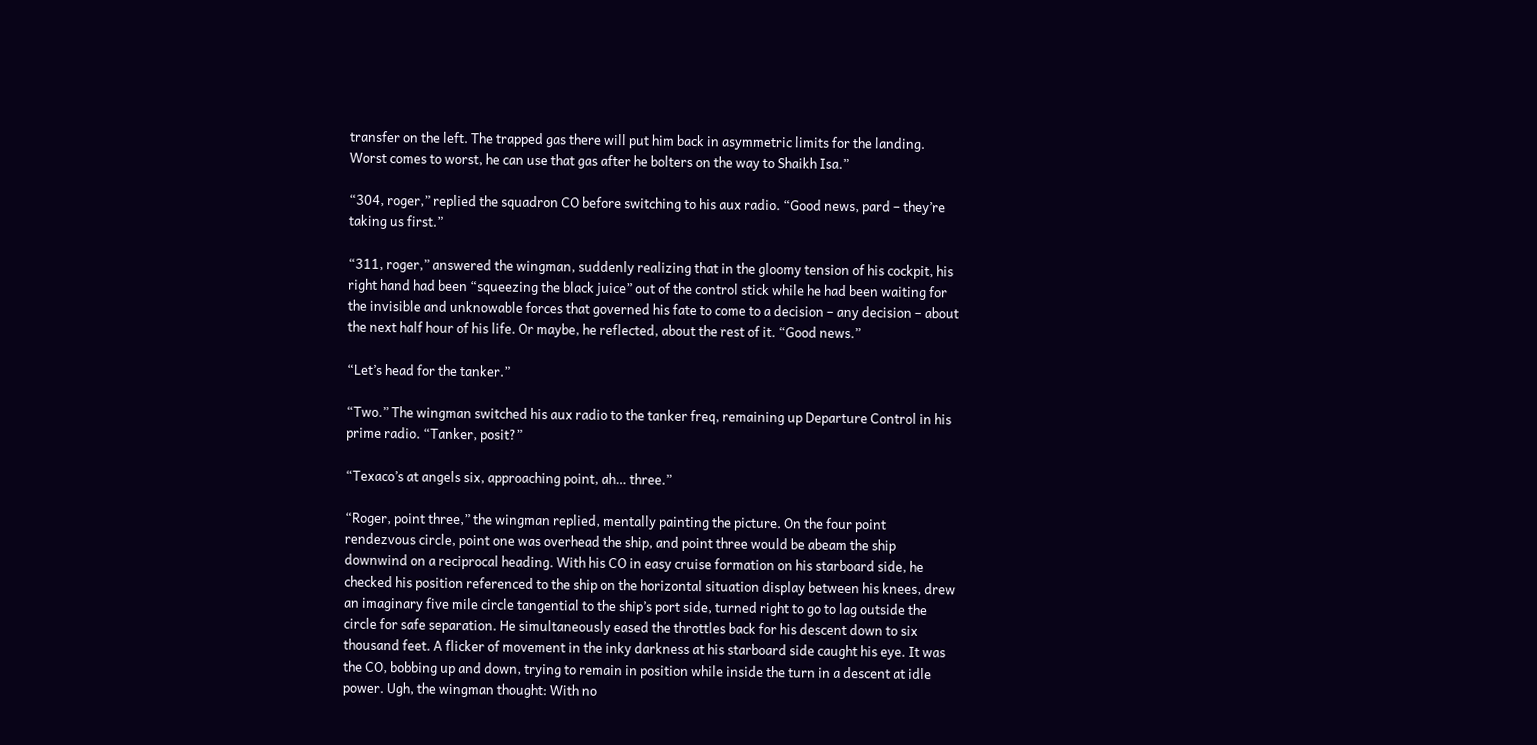transfer on the left. The trapped gas there will put him back in asymmetric limits for the landing. Worst comes to worst, he can use that gas after he bolters on the way to Shaikh Isa.”

“304, roger,” replied the squadron CO before switching to his aux radio. “Good news, pard – they’re taking us first.”

“311, roger,” answered the wingman, suddenly realizing that in the gloomy tension of his cockpit, his right hand had been “squeezing the black juice” out of the control stick while he had been waiting for the invisible and unknowable forces that governed his fate to come to a decision – any decision – about the next half hour of his life. Or maybe, he reflected, about the rest of it. “Good news.”

“Let’s head for the tanker.”

“Two.” The wingman switched his aux radio to the tanker freq, remaining up Departure Control in his prime radio. “Tanker, posit?”

“Texaco’s at angels six, approaching point, ah… three.”

“Roger, point three,” the wingman replied, mentally painting the picture. On the four point rendezvous circle, point one was overhead the ship, and point three would be abeam the ship downwind on a reciprocal heading. With his CO in easy cruise formation on his starboard side, he checked his position referenced to the ship on the horizontal situation display between his knees, drew an imaginary five mile circle tangential to the ship’s port side, turned right to go to lag outside the circle for safe separation. He simultaneously eased the throttles back for his descent down to six thousand feet. A flicker of movement in the inky darkness at his starboard side caught his eye. It was the CO, bobbing up and down, trying to remain in position while inside the turn in a descent at idle power. Ugh, the wingman thought: With no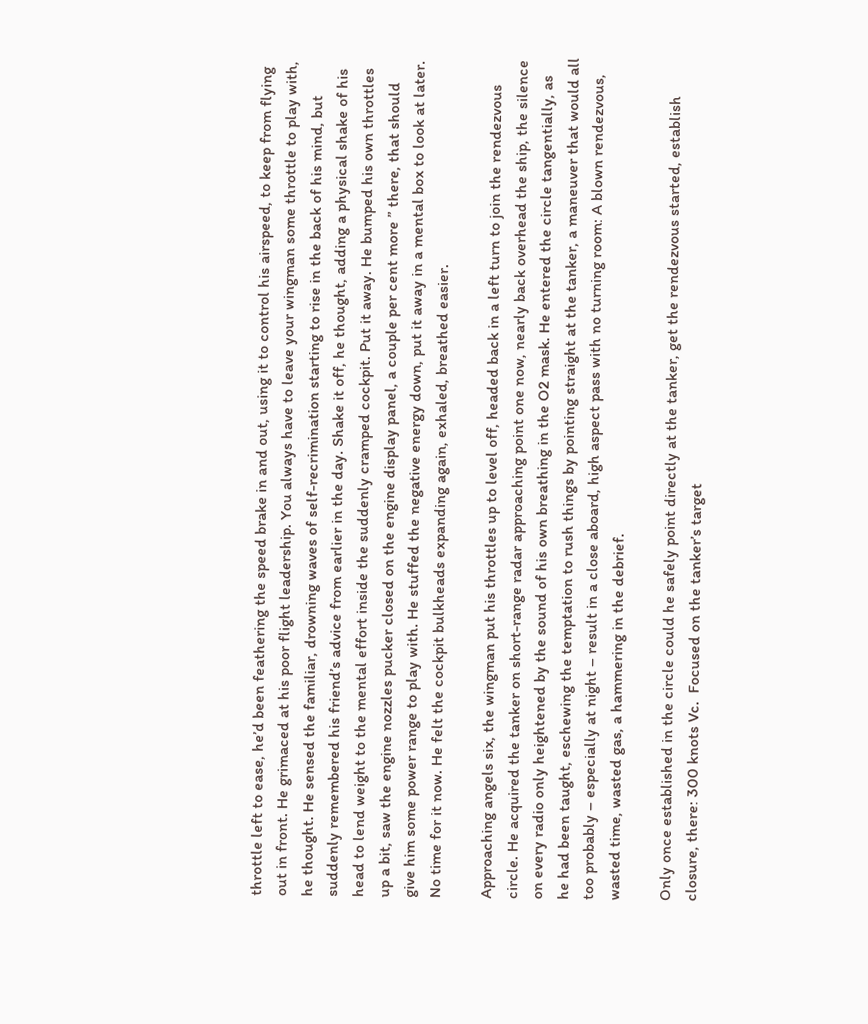throttle left to ease, he’d been feathering the speed brake in and out, using it to control his airspeed, to keep from flying out in front. He grimaced at his poor flight leadership. You always have to leave your wingman some throttle to play with, he thought. He sensed the familiar, drowning waves of self-recrimination starting to rise in the back of his mind, but suddenly remembered his friend’s advice from earlier in the day. Shake it off, he thought, adding a physical shake of his head to lend weight to the mental effort inside the suddenly cramped cockpit. Put it away. He bumped his own throttles up a bit, saw the engine nozzles pucker closed on the engine display panel, a couple per cent more ” there, that should give him some power range to play with. He stuffed the negative energy down, put it away in a mental box to look at later. No time for it now. He felt the cockpit bulkheads expanding again, exhaled, breathed easier.

Approaching angels six, the wingman put his throttles up to level off, headed back in a left turn to join the rendezvous circle. He acquired the tanker on short-range radar approaching point one now, nearly back overhead the ship, the silence on every radio only heightened by the sound of his own breathing in the O2 mask. He entered the circle tangentially, as he had been taught, eschewing the temptation to rush things by pointing straight at the tanker, a maneuver that would all too probably – especially at night – result in a close aboard, high aspect pass with no turning room: A blown rendezvous, wasted time, wasted gas, a hammering in the debrief.

Only once established in the circle could he safely point directly at the tanker, get the rendezvous started, establish closure, there: 300 knots Vc.  Focused on the tanker’s target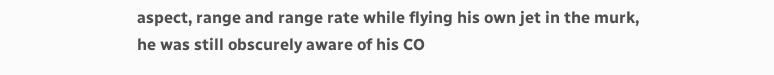aspect, range and range rate while flying his own jet in the murk, he was still obscurely aware of his CO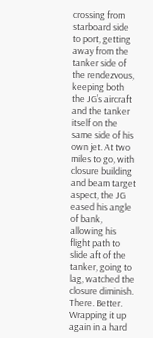crossing from starboard side to port, getting away from the tanker side of the rendezvous, keeping both the JG’s aircraft and the tanker itself on the same side of his own jet. At two miles to go, with closure building and beam target aspect, the JG eased his angle of bank, allowing his flight path to slide aft of the tanker, going to lag, watched the closure diminish. There. Better. Wrapping it up again in a hard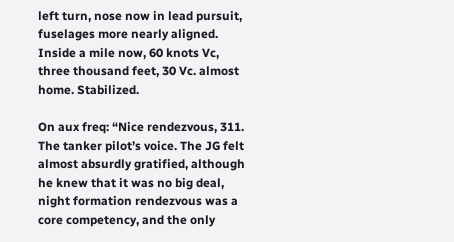left turn, nose now in lead pursuit, fuselages more nearly aligned. Inside a mile now, 60 knots Vc, three thousand feet, 30 Vc. almost home. Stabilized.

On aux freq: “Nice rendezvous, 311. The tanker pilot’s voice. The JG felt almost absurdly gratified, although he knew that it was no big deal, night formation rendezvous was a core competency, and the only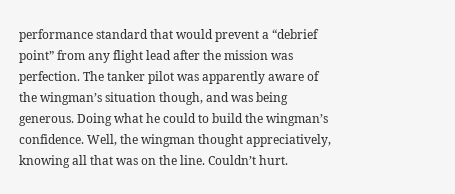performance standard that would prevent a “debrief point” from any flight lead after the mission was perfection. The tanker pilot was apparently aware of the wingman’s situation though, and was being generous. Doing what he could to build the wingman’s confidence. Well, the wingman thought appreciatively, knowing all that was on the line. Couldn’t hurt.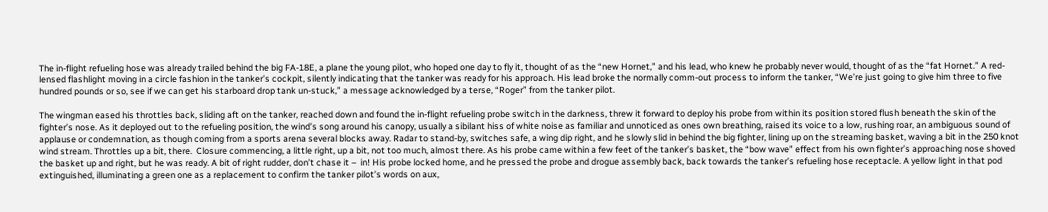The in-flight refueling hose was already trailed behind the big FA-18E, a plane the young pilot, who hoped one day to fly it, thought of as the “new Hornet,” and his lead, who knew he probably never would, thought of as the “fat Hornet.” A red-lensed flashlight moving in a circle fashion in the tanker’s cockpit, silently indicating that the tanker was ready for his approach. His lead broke the normally comm-out process to inform the tanker, “We’re just going to give him three to five hundred pounds or so, see if we can get his starboard drop tank un-stuck,” a message acknowledged by a terse, “Roger” from the tanker pilot.

The wingman eased his throttles back, sliding aft on the tanker, reached down and found the in-flight refueling probe switch in the darkness, threw it forward to deploy his probe from within its position stored flush beneath the skin of the fighter’s nose. As it deployed out to the refueling position, the wind’s song around his canopy, usually a sibilant hiss of white noise as familiar and unnoticed as ones own breathing, raised its voice to a low, rushing roar, an ambiguous sound of applause or condemnation, as though coming from a sports arena several blocks away. Radar to stand-by, switches safe, a wing dip right, and he slowly slid in behind the big fighter, lining up on the streaming basket, waving a bit in the 250 knot wind stream. Throttles up a bit, there.  Closure commencing, a little right, up a bit, not too much, almost there. As his probe came within a few feet of the tanker’s basket, the “bow wave” effect from his own fighter’s approaching nose shoved the basket up and right, but he was ready. A bit of right rudder, don’t chase it –  in! His probe locked home, and he pressed the probe and drogue assembly back, back towards the tanker’s refueling hose receptacle. A yellow light in that pod extinguished, illuminating a green one as a replacement to confirm the tanker pilot’s words on aux,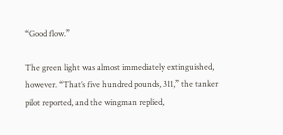“Good flow.”

The green light was almost immediately extinguished, however. “That’s five hundred pounds, 311,” the tanker pilot reported, and the wingman replied,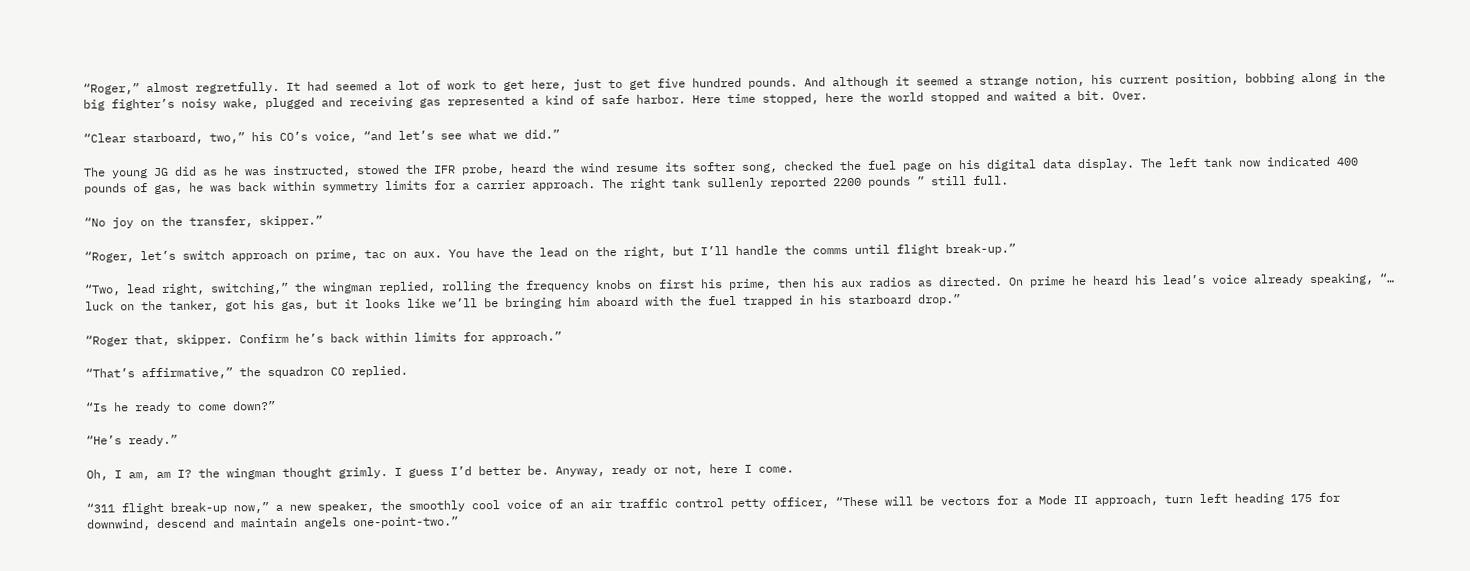“Roger,” almost regretfully. It had seemed a lot of work to get here, just to get five hundred pounds. And although it seemed a strange notion, his current position, bobbing along in the big fighter’s noisy wake, plugged and receiving gas represented a kind of safe harbor. Here time stopped, here the world stopped and waited a bit. Over.

“Clear starboard, two,” his CO’s voice, “and let’s see what we did.”

The young JG did as he was instructed, stowed the IFR probe, heard the wind resume its softer song, checked the fuel page on his digital data display. The left tank now indicated 400 pounds of gas, he was back within symmetry limits for a carrier approach. The right tank sullenly reported 2200 pounds ” still full.

“No joy on the transfer, skipper.”

“Roger, let’s switch approach on prime, tac on aux. You have the lead on the right, but I’ll handle the comms until flight break-up.”

“Two, lead right, switching,” the wingman replied, rolling the frequency knobs on first his prime, then his aux radios as directed. On prime he heard his lead’s voice already speaking, “… luck on the tanker, got his gas, but it looks like we’ll be bringing him aboard with the fuel trapped in his starboard drop.”

“Roger that, skipper. Confirm he’s back within limits for approach.”

“That’s affirmative,” the squadron CO replied.

“Is he ready to come down?”

“He’s ready.”

Oh, I am, am I? the wingman thought grimly. I guess I’d better be. Anyway, ready or not, here I come.

“311 flight break-up now,” a new speaker, the smoothly cool voice of an air traffic control petty officer, “These will be vectors for a Mode II approach, turn left heading 175 for downwind, descend and maintain angels one-point-two.”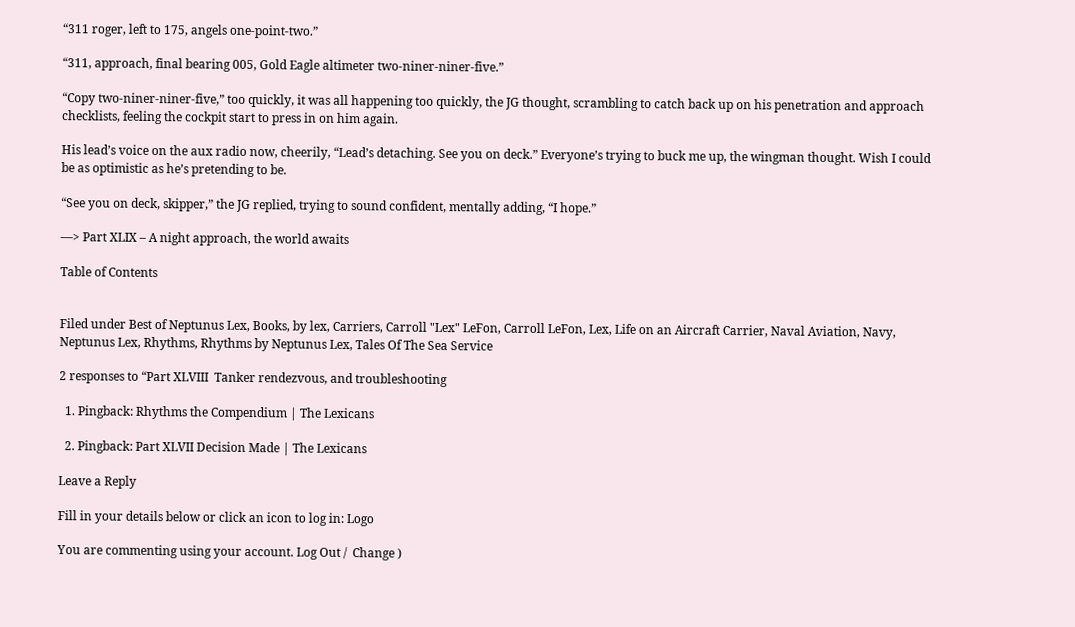“311 roger, left to 175, angels one-point-two.”

“311, approach, final bearing 005, Gold Eagle altimeter two-niner-niner-five.”

“Copy two-niner-niner-five,” too quickly, it was all happening too quickly, the JG thought, scrambling to catch back up on his penetration and approach checklists, feeling the cockpit start to press in on him again.

His lead’s voice on the aux radio now, cheerily, “Lead’s detaching. See you on deck.” Everyone’s trying to buck me up, the wingman thought. Wish I could be as optimistic as he’s pretending to be.

“See you on deck, skipper,” the JG replied, trying to sound confident, mentally adding, “I hope.”

—> Part XLIX – A night approach, the world awaits

Table of Contents


Filed under Best of Neptunus Lex, Books, by lex, Carriers, Carroll "Lex" LeFon, Carroll LeFon, Lex, Life on an Aircraft Carrier, Naval Aviation, Navy, Neptunus Lex, Rhythms, Rhythms by Neptunus Lex, Tales Of The Sea Service

2 responses to “Part XLVIII  Tanker rendezvous, and troubleshooting

  1. Pingback: Rhythms the Compendium | The Lexicans

  2. Pingback: Part XLVII Decision Made | The Lexicans

Leave a Reply

Fill in your details below or click an icon to log in: Logo

You are commenting using your account. Log Out /  Change )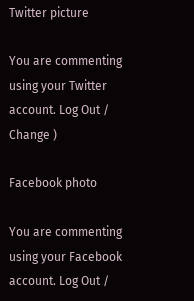Twitter picture

You are commenting using your Twitter account. Log Out /  Change )

Facebook photo

You are commenting using your Facebook account. Log Out /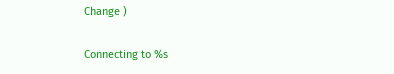Change )

Connecting to %s